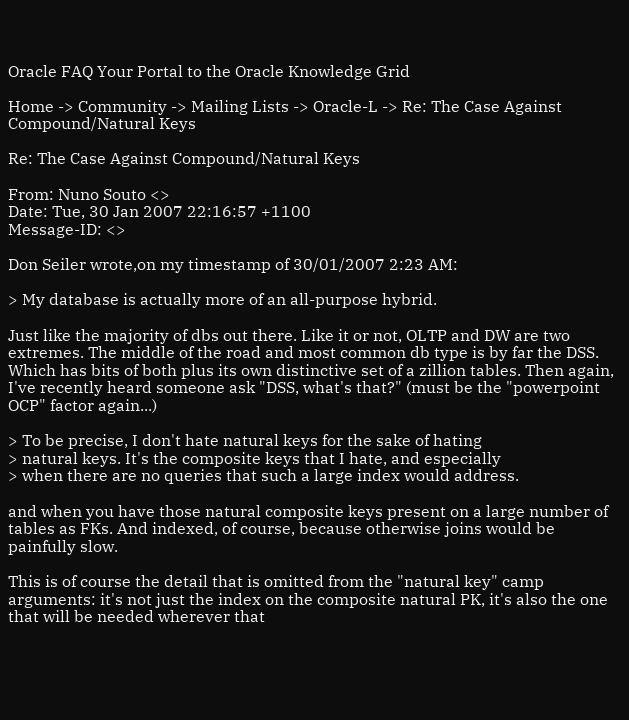Oracle FAQ Your Portal to the Oracle Knowledge Grid

Home -> Community -> Mailing Lists -> Oracle-L -> Re: The Case Against Compound/Natural Keys

Re: The Case Against Compound/Natural Keys

From: Nuno Souto <>
Date: Tue, 30 Jan 2007 22:16:57 +1100
Message-ID: <>

Don Seiler wrote,on my timestamp of 30/01/2007 2:23 AM:

> My database is actually more of an all-purpose hybrid.

Just like the majority of dbs out there. Like it or not, OLTP and DW are two extremes. The middle of the road and most common db type is by far the DSS. Which has bits of both plus its own distinctive set of a zillion tables. Then again, I've recently heard someone ask "DSS, what's that?" (must be the "powerpoint OCP" factor again...)

> To be precise, I don't hate natural keys for the sake of hating
> natural keys. It's the composite keys that I hate, and especially
> when there are no queries that such a large index would address.

and when you have those natural composite keys present on a large number of tables as FKs. And indexed, of course, because otherwise joins would be painfully slow.

This is of course the detail that is omitted from the "natural key" camp arguments: it's not just the index on the composite natural PK, it's also the one that will be needed wherever that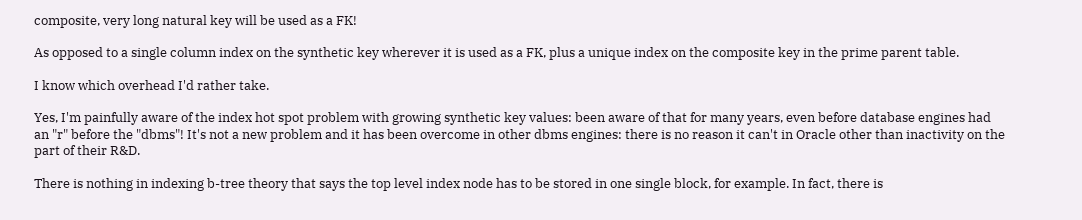composite, very long natural key will be used as a FK!

As opposed to a single column index on the synthetic key wherever it is used as a FK, plus a unique index on the composite key in the prime parent table.

I know which overhead I'd rather take.

Yes, I'm painfully aware of the index hot spot problem with growing synthetic key values: been aware of that for many years, even before database engines had an "r" before the "dbms"! It's not a new problem and it has been overcome in other dbms engines: there is no reason it can't in Oracle other than inactivity on the part of their R&D.

There is nothing in indexing b-tree theory that says the top level index node has to be stored in one single block, for example. In fact, there is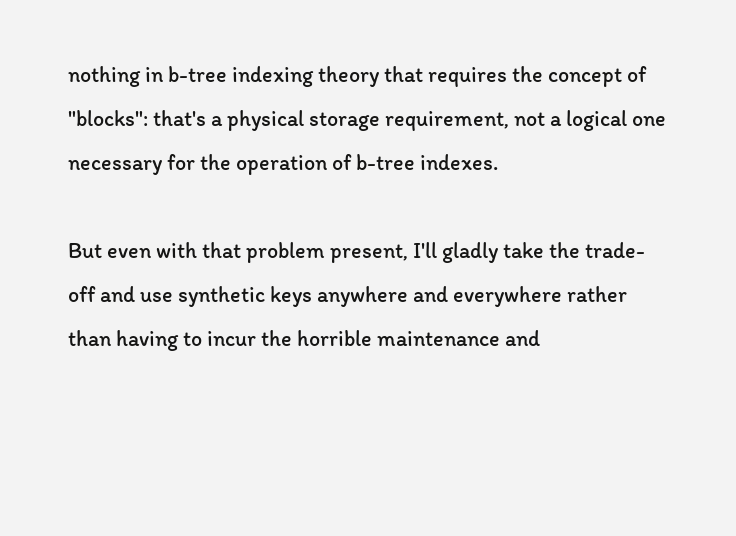nothing in b-tree indexing theory that requires the concept of "blocks": that's a physical storage requirement, not a logical one necessary for the operation of b-tree indexes.

But even with that problem present, I'll gladly take the trade-off and use synthetic keys anywhere and everywhere rather than having to incur the horrible maintenance and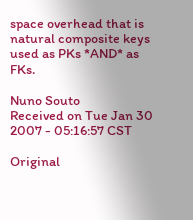space overhead that is natural composite keys used as PKs *AND* as FKs.

Nuno Souto
Received on Tue Jan 30 2007 - 05:16:57 CST

Original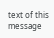text of this message